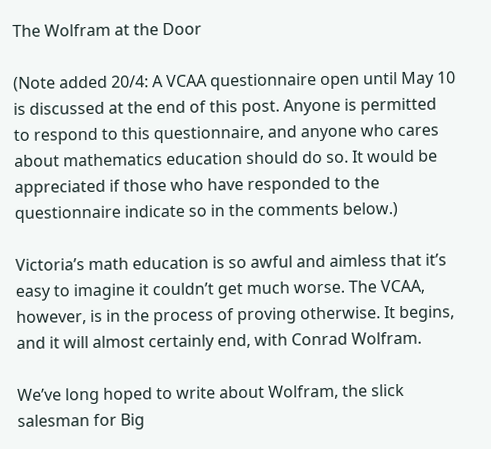The Wolfram at the Door

(Note added 20/4: A VCAA questionnaire open until May 10 is discussed at the end of this post. Anyone is permitted to respond to this questionnaire, and anyone who cares about mathematics education should do so. It would be appreciated if those who have responded to the questionnaire indicate so in the comments below.)

Victoria’s math education is so awful and aimless that it’s easy to imagine it couldn’t get much worse. The VCAA, however, is in the process of proving otherwise. It begins, and it will almost certainly end, with Conrad Wolfram.

We’ve long hoped to write about Wolfram, the slick salesman for Big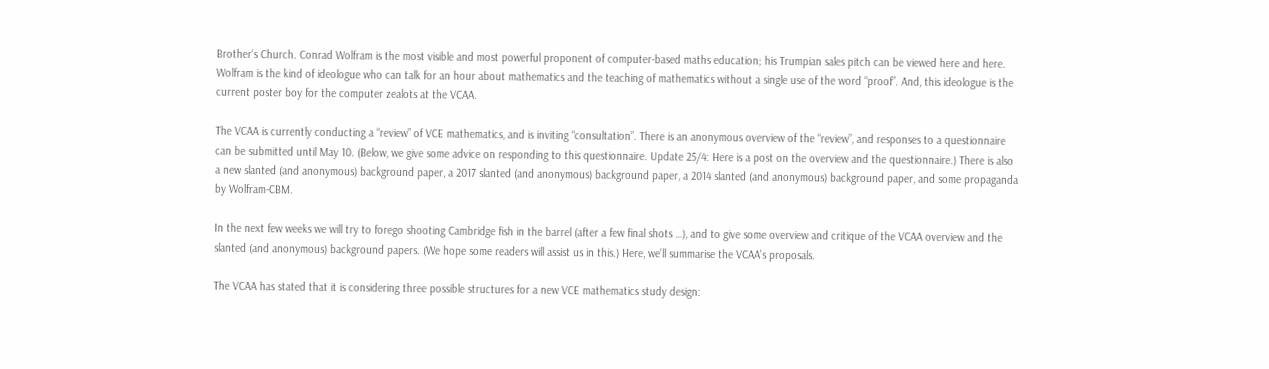Brother‘s Church. Conrad Wolfram is the most visible and most powerful proponent of computer-based maths education; his Trumpian sales pitch can be viewed here and here. Wolfram is the kind of ideologue who can talk for an hour about mathematics and the teaching of mathematics without a single use of the word “proof”. And, this ideologue is the current poster boy for the computer zealots at the VCAA.

The VCAA is currently conducting a “review” of VCE mathematics, and is inviting “consultation”. There is an anonymous overview of the “review”, and responses to a questionnaire can be submitted until May 10. (Below, we give some advice on responding to this questionnaire. Update 25/4: Here is a post on the overview and the questionnaire.) There is also a new slanted (and anonymous) background paper, a 2017 slanted (and anonymous) background paper, a 2014 slanted (and anonymous) background paper, and some propaganda by Wolfram-CBM.

In the next few weeks we will try to forego shooting Cambridge fish in the barrel (after a few final shots …), and to give some overview and critique of the VCAA overview and the slanted (and anonymous) background papers. (We hope some readers will assist us in this.) Here, we’ll summarise the VCAA’s proposals.

The VCAA has stated that it is considering three possible structures for a new VCE mathematics study design: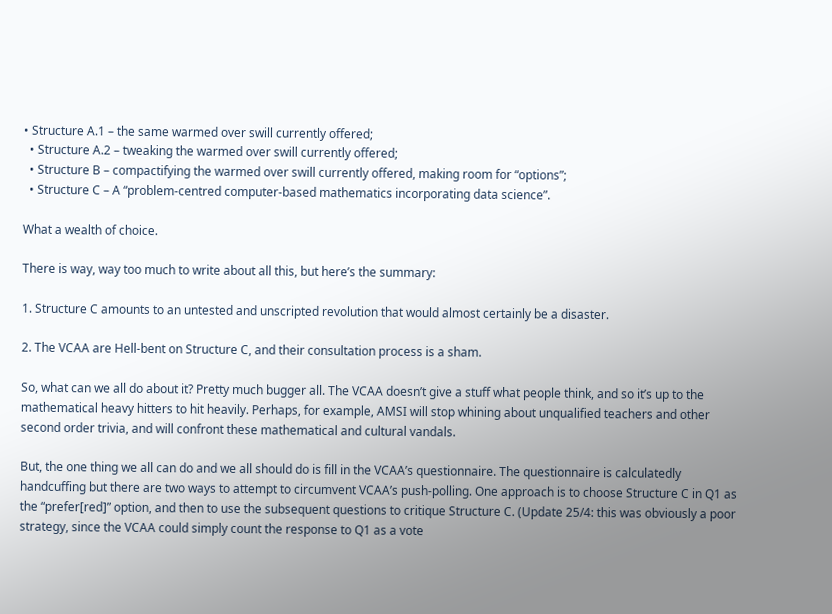• Structure A.1 – the same warmed over swill currently offered;
  • Structure A.2 – tweaking the warmed over swill currently offered;
  • Structure B – compactifying the warmed over swill currently offered, making room for “options”;
  • Structure C – A “problem-centred computer-based mathematics incorporating data science”.

What a wealth of choice.

There is way, way too much to write about all this, but here’s the summary:

1. Structure C amounts to an untested and unscripted revolution that would almost certainly be a disaster.

2. The VCAA are Hell-bent on Structure C, and their consultation process is a sham.

So, what can we all do about it? Pretty much bugger all. The VCAA doesn’t give a stuff what people think, and so it’s up to the mathematical heavy hitters to hit heavily. Perhaps, for example, AMSI will stop whining about unqualified teachers and other second order trivia, and will confront these mathematical and cultural vandals.

But, the one thing we all can do and we all should do is fill in the VCAA’s questionnaire. The questionnaire is calculatedly handcuffing but there are two ways to attempt to circumvent VCAA’s push-polling. One approach is to choose Structure C in Q1 as the “prefer[red]” option, and then to use the subsequent questions to critique Structure C. (Update 25/4: this was obviously a poor strategy, since the VCAA could simply count the response to Q1 as a vote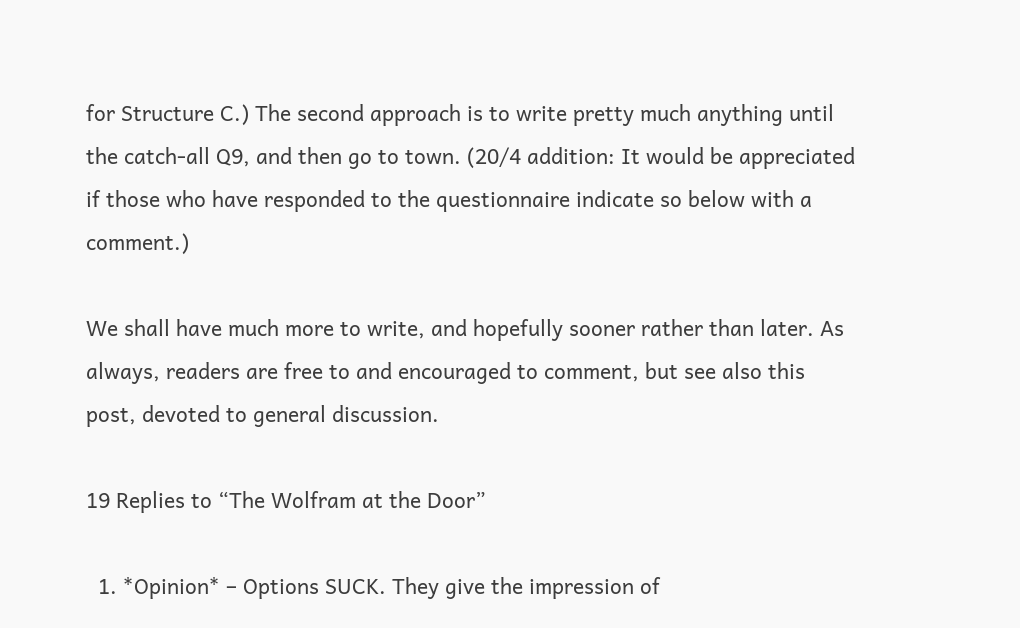for Structure C.) The second approach is to write pretty much anything until the catch-all Q9, and then go to town. (20/4 addition: It would be appreciated if those who have responded to the questionnaire indicate so below with a comment.)

We shall have much more to write, and hopefully sooner rather than later. As always, readers are free to and encouraged to comment, but see also this post, devoted to general discussion.

19 Replies to “The Wolfram at the Door”

  1. *Opinion* – Options SUCK. They give the impression of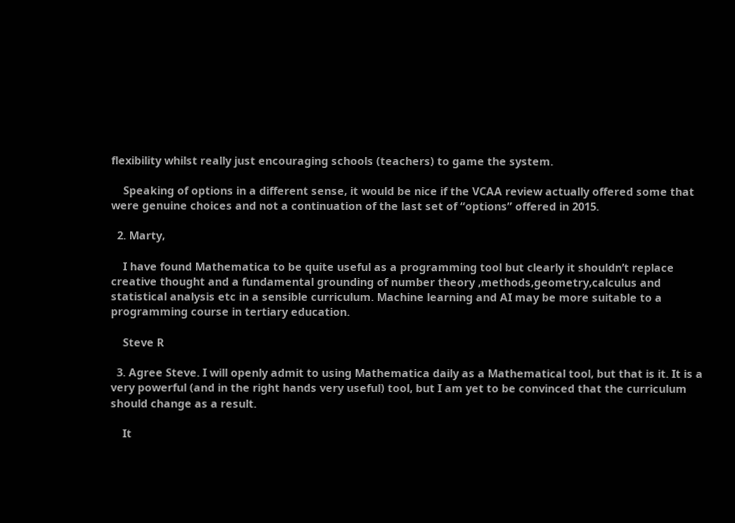flexibility whilst really just encouraging schools (teachers) to game the system.

    Speaking of options in a different sense, it would be nice if the VCAA review actually offered some that were genuine choices and not a continuation of the last set of “options” offered in 2015.

  2. Marty,

    I have found Mathematica to be quite useful as a programming tool but clearly it shouldn’t replace creative thought and a fundamental grounding of number theory ,methods,geometry,calculus and statistical analysis etc in a sensible curriculum. Machine learning and AI may be more suitable to a programming course in tertiary education.

    Steve R

  3. Agree Steve. I will openly admit to using Mathematica daily as a Mathematical tool, but that is it. It is a very powerful (and in the right hands very useful) tool, but I am yet to be convinced that the curriculum should change as a result.

    It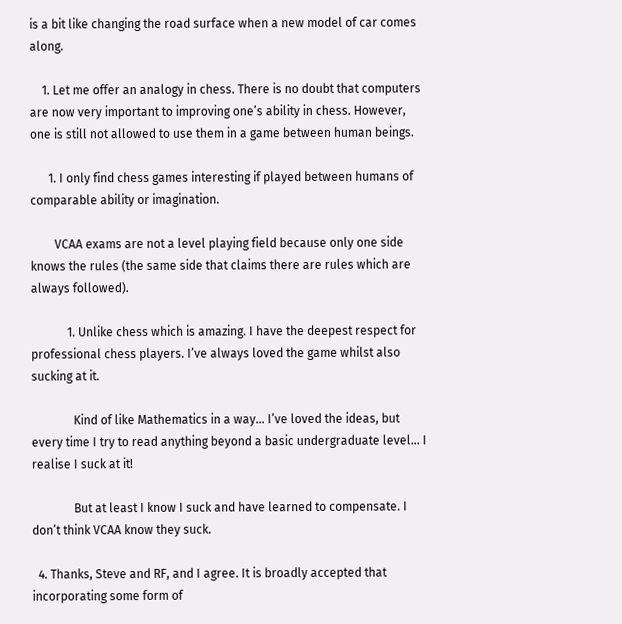is a bit like changing the road surface when a new model of car comes along.

    1. Let me offer an analogy in chess. There is no doubt that computers are now very important to improving one’s ability in chess. However, one is still not allowed to use them in a game between human beings.

      1. I only find chess games interesting if played between humans of comparable ability or imagination.

        VCAA exams are not a level playing field because only one side knows the rules (the same side that claims there are rules which are always followed).

            1. Unlike chess which is amazing. I have the deepest respect for professional chess players. I’ve always loved the game whilst also sucking at it.

              Kind of like Mathematics in a way… I’ve loved the ideas, but every time I try to read anything beyond a basic undergraduate level… I realise I suck at it!

              But at least I know I suck and have learned to compensate. I don’t think VCAA know they suck.

  4. Thanks, Steve and RF, and I agree. It is broadly accepted that incorporating some form of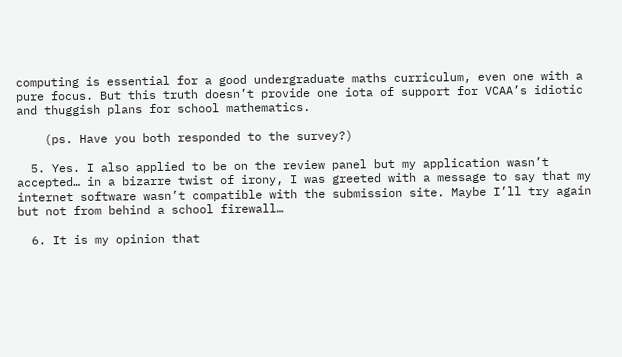computing is essential for a good undergraduate maths curriculum, even one with a pure focus. But this truth doesn’t provide one iota of support for VCAA’s idiotic and thuggish plans for school mathematics.

    (ps. Have you both responded to the survey?)

  5. Yes. I also applied to be on the review panel but my application wasn’t accepted… in a bizarre twist of irony, I was greeted with a message to say that my internet software wasn’t compatible with the submission site. Maybe I’ll try again but not from behind a school firewall…

  6. It is my opinion that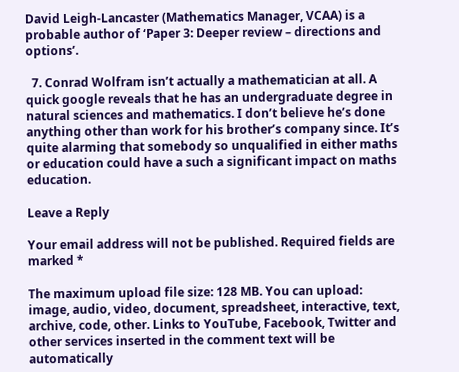David Leigh-Lancaster (Mathematics Manager, VCAA) is a probable author of ‘Paper 3: Deeper review – directions and options’.

  7. Conrad Wolfram isn’t actually a mathematician at all. A quick google reveals that he has an undergraduate degree in natural sciences and mathematics. I don’t believe he’s done anything other than work for his brother’s company since. It’s quite alarming that somebody so unqualified in either maths or education could have a such a significant impact on maths education.

Leave a Reply

Your email address will not be published. Required fields are marked *

The maximum upload file size: 128 MB. You can upload: image, audio, video, document, spreadsheet, interactive, text, archive, code, other. Links to YouTube, Facebook, Twitter and other services inserted in the comment text will be automatically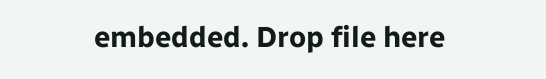embedded. Drop file here